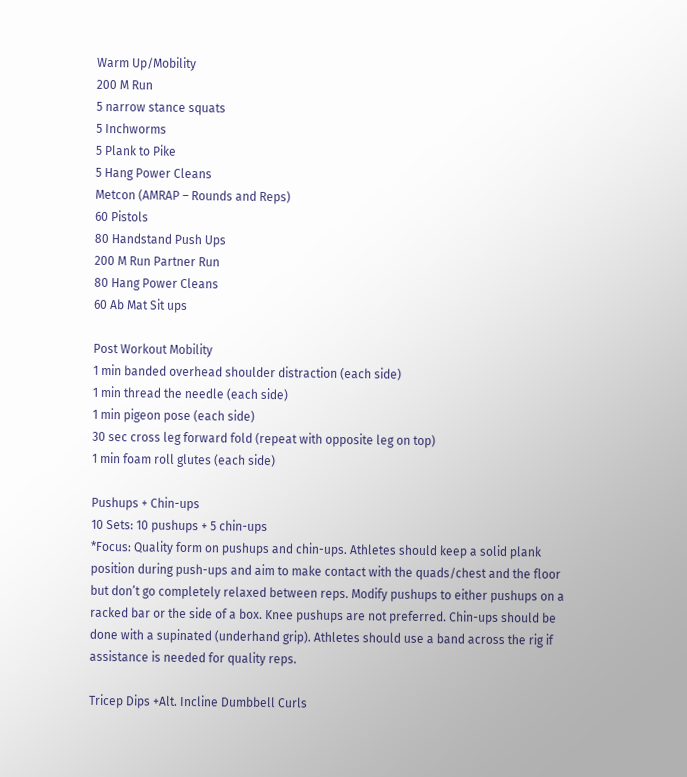Warm Up/Mobility
200 M Run
5 narrow stance squats
5 Inchworms
5 Plank to Pike
5 Hang Power Cleans
Metcon (AMRAP – Rounds and Reps)
60 Pistols
80 Handstand Push Ups
200 M Run Partner Run
80 Hang Power Cleans
60 Ab Mat Sit ups

Post Workout Mobility
1 min banded overhead shoulder distraction (each side)
1 min thread the needle (each side)
1 min pigeon pose (each side)
30 sec cross leg forward fold (repeat with opposite leg on top)
1 min foam roll glutes (each side)

Pushups + Chin-ups
10 Sets: 10 pushups + 5 chin-ups
*Focus: Quality form on pushups and chin-ups. Athletes should keep a solid plank position during push-ups and aim to make contact with the quads/chest and the floor but don’t go completely relaxed between reps. Modify pushups to either pushups on a racked bar or the side of a box. Knee pushups are not preferred. Chin-ups should be done with a supinated (underhand grip). Athletes should use a band across the rig if assistance is needed for quality reps.

Tricep Dips +Alt. Incline Dumbbell Curls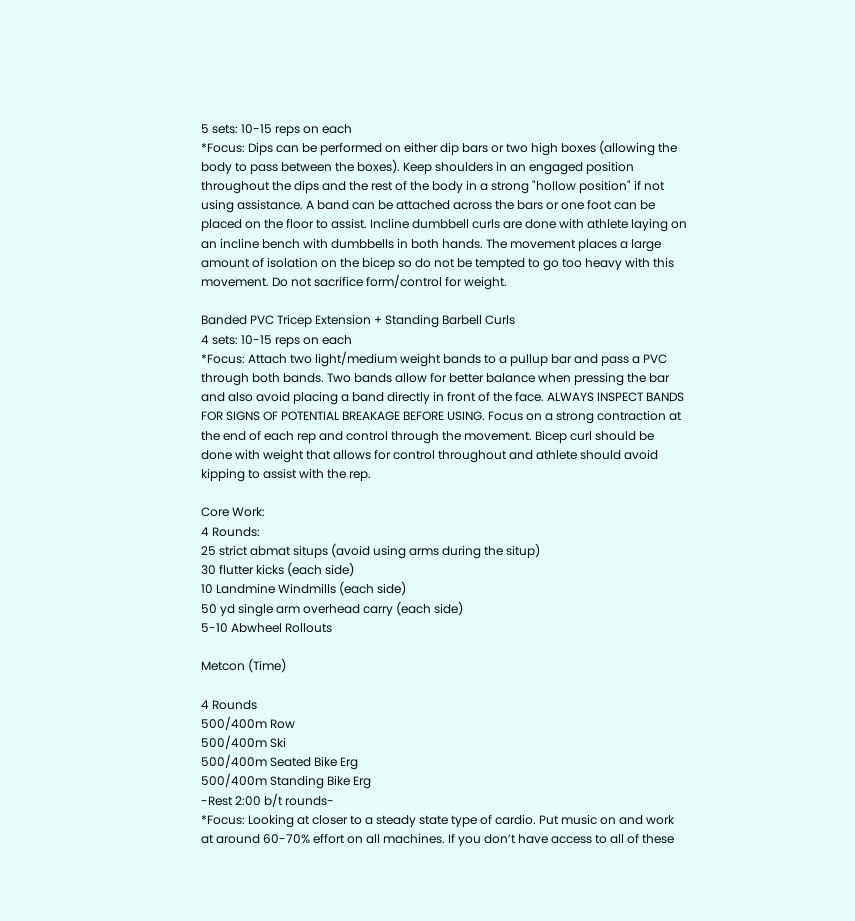5 sets: 10-15 reps on each
*Focus: Dips can be performed on either dip bars or two high boxes (allowing the body to pass between the boxes). Keep shoulders in an engaged position throughout the dips and the rest of the body in a strong "hollow position" if not using assistance. A band can be attached across the bars or one foot can be placed on the floor to assist. Incline dumbbell curls are done with athlete laying on an incline bench with dumbbells in both hands. The movement places a large amount of isolation on the bicep so do not be tempted to go too heavy with this movement. Do not sacrifice form/control for weight.

Banded PVC Tricep Extension + Standing Barbell Curls
4 sets: 10-15 reps on each
*Focus: Attach two light/medium weight bands to a pullup bar and pass a PVC through both bands. Two bands allow for better balance when pressing the bar and also avoid placing a band directly in front of the face. ALWAYS INSPECT BANDS FOR SIGNS OF POTENTIAL BREAKAGE BEFORE USING. Focus on a strong contraction at the end of each rep and control through the movement. Bicep curl should be done with weight that allows for control throughout and athlete should avoid kipping to assist with the rep.

Core Work:
4 Rounds:
25 strict abmat situps (avoid using arms during the situp)
30 flutter kicks (each side)
10 Landmine Windmills (each side)
50 yd single arm overhead carry (each side)
5-10 Abwheel Rollouts

Metcon (Time)

4 Rounds
500/400m Row
500/400m Ski
500/400m Seated Bike Erg
500/400m Standing Bike Erg
-Rest 2:00 b/t rounds-
*Focus: Looking at closer to a steady state type of cardio. Put music on and work at around 60-70% effort on all machines. If you don’t have access to all of these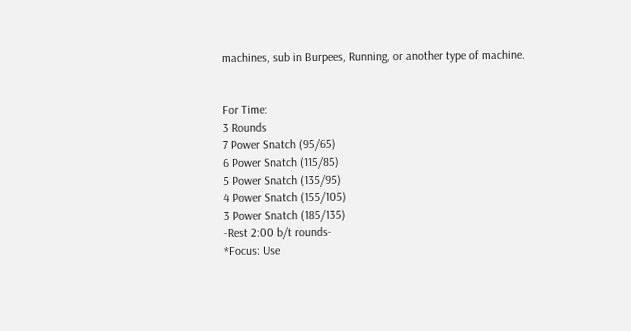machines, sub in Burpees, Running, or another type of machine.


For Time:
3 Rounds
7 Power Snatch (95/65)
6 Power Snatch (115/85)
5 Power Snatch (135/95)
4 Power Snatch (155/105)
3 Power Snatch (185/135)
-Rest 2:00 b/t rounds-
*Focus: Use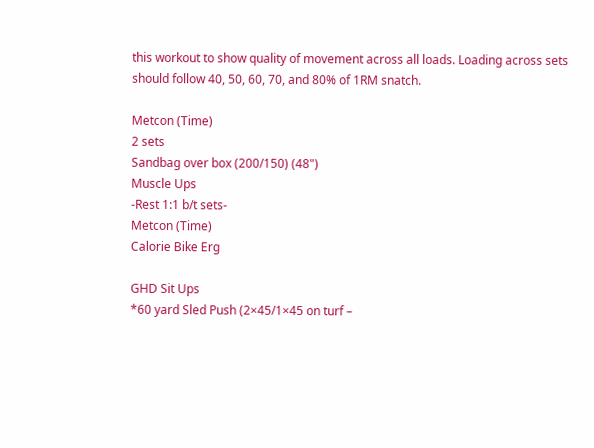this workout to show quality of movement across all loads. Loading across sets should follow 40, 50, 60, 70, and 80% of 1RM snatch.

Metcon (Time)
2 sets
Sandbag over box (200/150) (48")
Muscle Ups
-Rest 1:1 b/t sets-
Metcon (Time)
Calorie Bike Erg

GHD Sit Ups
*60 yard Sled Push (2×45/1×45 on turf –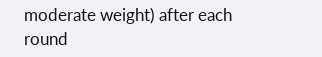moderate weight) after each round